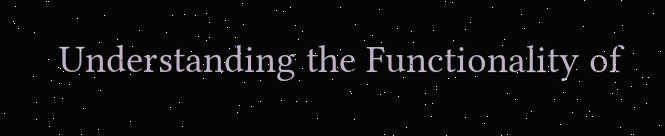Understanding the Functionality of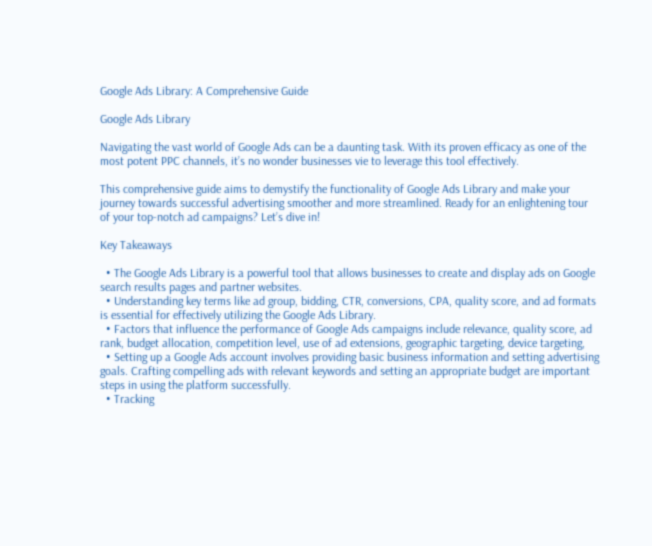Google Ads Library: A Comprehensive Guide

Google Ads Library

Navigating the vast world of Google Ads can be a daunting task. With its proven efficacy as one of the most potent PPC channels, it’s no wonder businesses vie to leverage this tool effectively.

This comprehensive guide aims to demystify the functionality of Google Ads Library and make your journey towards successful advertising smoother and more streamlined. Ready for an enlightening tour of your top-notch ad campaigns? Let’s dive in!

Key Takeaways

  • The Google Ads Library is a powerful tool that allows businesses to create and display ads on Google search results pages and partner websites.
  • Understanding key terms like ad group, bidding, CTR, conversions, CPA, quality score, and ad formats is essential for effectively utilizing the Google Ads Library.
  • Factors that influence the performance of Google Ads campaigns include relevance, quality score, ad rank, budget allocation, competition level, use of ad extensions, geographic targeting, device targeting,
  • Setting up a Google Ads account involves providing basic business information and setting advertising goals. Crafting compelling ads with relevant keywords and setting an appropriate budget are important steps in using the platform successfully.
  • Tracking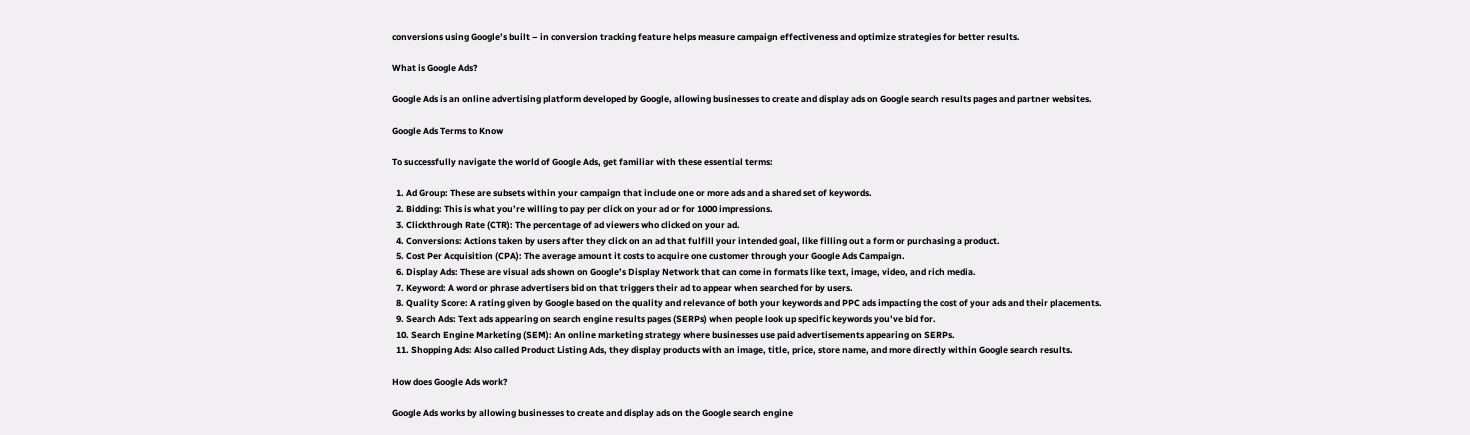conversions using Google’s built – in conversion tracking feature helps measure campaign effectiveness and optimize strategies for better results.

What is Google Ads?

Google Ads is an online advertising platform developed by Google, allowing businesses to create and display ads on Google search results pages and partner websites.

Google Ads Terms to Know

To successfully navigate the world of Google Ads, get familiar with these essential terms:

  1. Ad Group: These are subsets within your campaign that include one or more ads and a shared set of keywords.
  2. Bidding: This is what you’re willing to pay per click on your ad or for 1000 impressions.
  3. Clickthrough Rate (CTR): The percentage of ad viewers who clicked on your ad.
  4. Conversions: Actions taken by users after they click on an ad that fulfill your intended goal, like filling out a form or purchasing a product.
  5. Cost Per Acquisition (CPA): The average amount it costs to acquire one customer through your Google Ads Campaign.
  6. Display Ads: These are visual ads shown on Google’s Display Network that can come in formats like text, image, video, and rich media.
  7. Keyword: A word or phrase advertisers bid on that triggers their ad to appear when searched for by users.
  8. Quality Score: A rating given by Google based on the quality and relevance of both your keywords and PPC ads impacting the cost of your ads and their placements.
  9. Search Ads: Text ads appearing on search engine results pages (SERPs) when people look up specific keywords you’ve bid for.
  10. Search Engine Marketing (SEM): An online marketing strategy where businesses use paid advertisements appearing on SERPs.
  11. Shopping Ads: Also called Product Listing Ads, they display products with an image, title, price, store name, and more directly within Google search results.

How does Google Ads work?

Google Ads works by allowing businesses to create and display ads on the Google search engine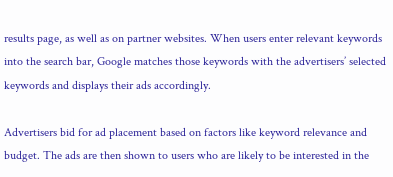results page, as well as on partner websites. When users enter relevant keywords into the search bar, Google matches those keywords with the advertisers’ selected keywords and displays their ads accordingly.

Advertisers bid for ad placement based on factors like keyword relevance and budget. The ads are then shown to users who are likely to be interested in the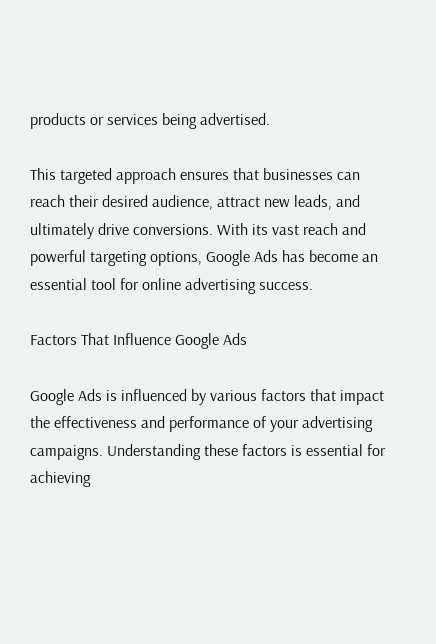products or services being advertised.

This targeted approach ensures that businesses can reach their desired audience, attract new leads, and ultimately drive conversions. With its vast reach and powerful targeting options, Google Ads has become an essential tool for online advertising success.

Factors That Influence Google Ads

Google Ads is influenced by various factors that impact the effectiveness and performance of your advertising campaigns. Understanding these factors is essential for achieving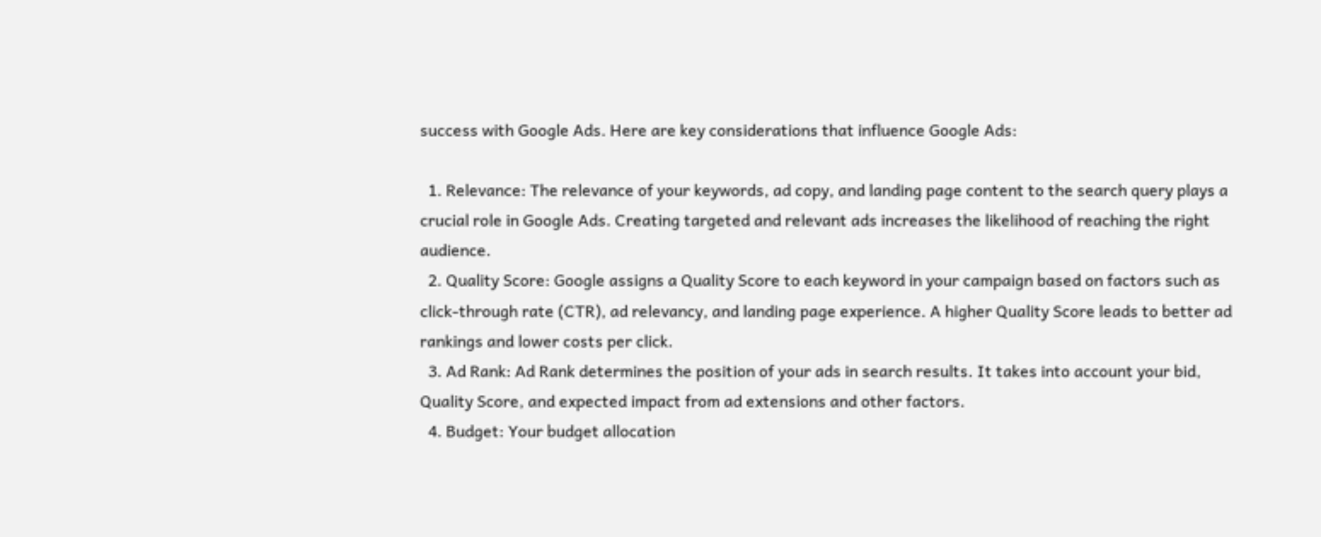success with Google Ads. Here are key considerations that influence Google Ads:

  1. Relevance: The relevance of your keywords, ad copy, and landing page content to the search query plays a crucial role in Google Ads. Creating targeted and relevant ads increases the likelihood of reaching the right audience.
  2. Quality Score: Google assigns a Quality Score to each keyword in your campaign based on factors such as click-through rate (CTR), ad relevancy, and landing page experience. A higher Quality Score leads to better ad rankings and lower costs per click.
  3. Ad Rank: Ad Rank determines the position of your ads in search results. It takes into account your bid, Quality Score, and expected impact from ad extensions and other factors.
  4. Budget: Your budget allocation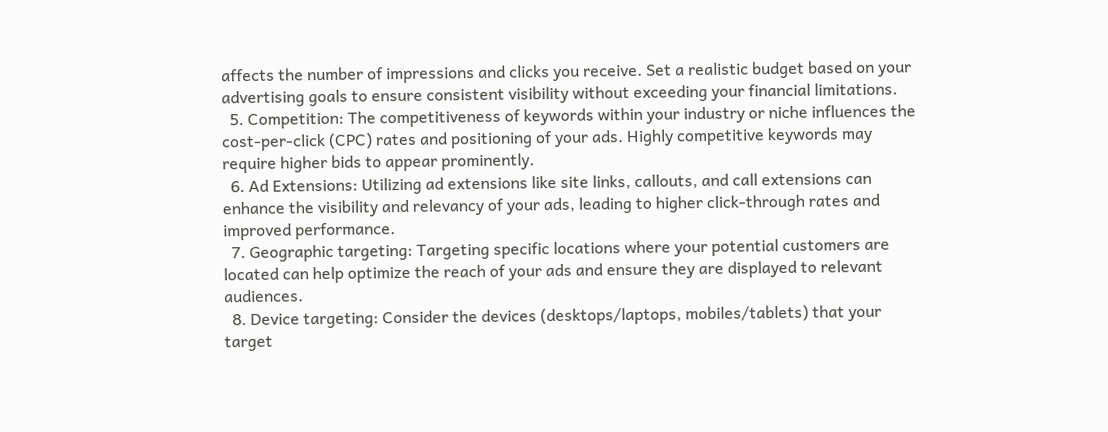affects the number of impressions and clicks you receive. Set a realistic budget based on your advertising goals to ensure consistent visibility without exceeding your financial limitations.
  5. Competition: The competitiveness of keywords within your industry or niche influences the cost-per-click (CPC) rates and positioning of your ads. Highly competitive keywords may require higher bids to appear prominently.
  6. Ad Extensions: Utilizing ad extensions like site links, callouts, and call extensions can enhance the visibility and relevancy of your ads, leading to higher click-through rates and improved performance.
  7. Geographic targeting: Targeting specific locations where your potential customers are located can help optimize the reach of your ads and ensure they are displayed to relevant audiences.
  8. Device targeting: Consider the devices (desktops/laptops, mobiles/tablets) that your target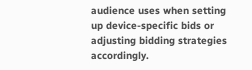audience uses when setting up device-specific bids or adjusting bidding strategies accordingly.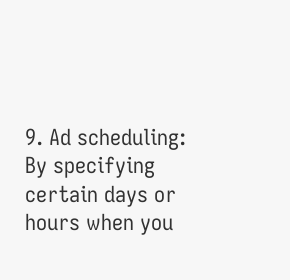9. Ad scheduling: By specifying certain days or hours when you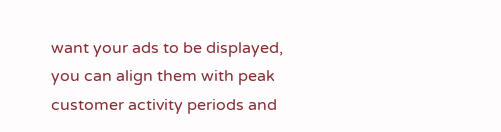want your ads to be displayed, you can align them with peak customer activity periods and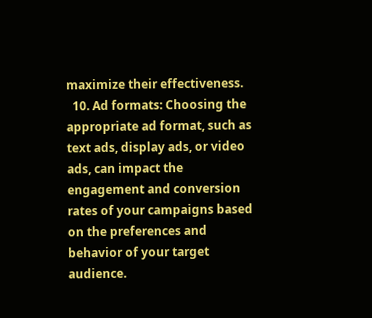maximize their effectiveness.
  10. Ad formats: Choosing the appropriate ad format, such as text ads, display ads, or video ads, can impact the engagement and conversion rates of your campaigns based on the preferences and behavior of your target audience.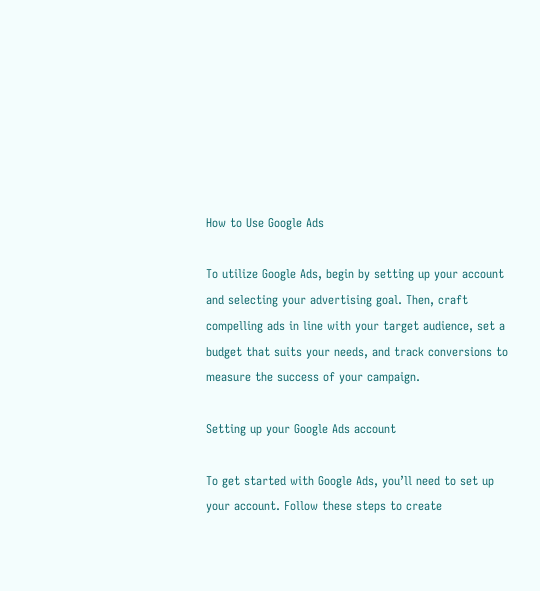How to Use Google Ads

To utilize Google Ads, begin by setting up your account and selecting your advertising goal. Then, craft compelling ads in line with your target audience, set a budget that suits your needs, and track conversions to measure the success of your campaign.

Setting up your Google Ads account

To get started with Google Ads, you’ll need to set up your account. Follow these steps to create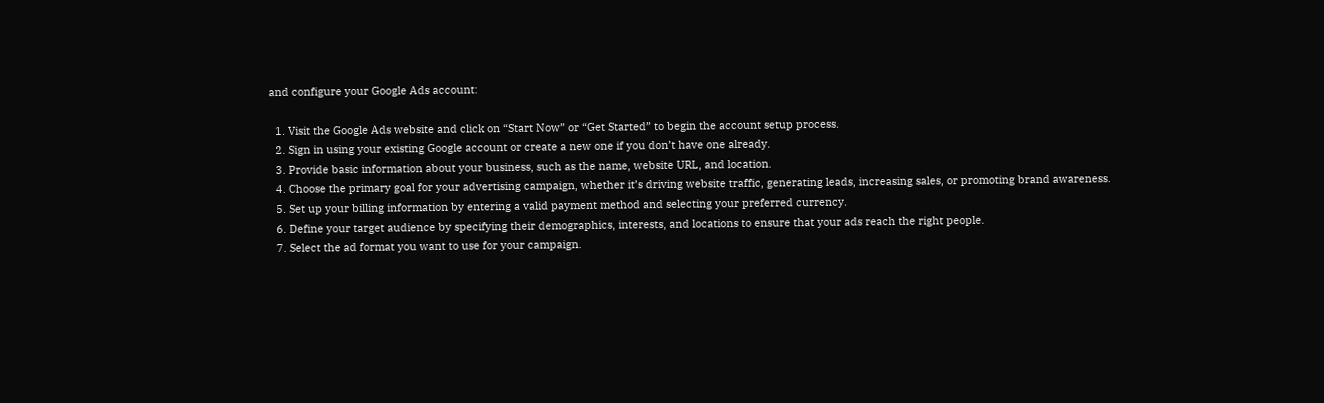and configure your Google Ads account:

  1. Visit the Google Ads website and click on “Start Now” or “Get Started” to begin the account setup process.
  2. Sign in using your existing Google account or create a new one if you don’t have one already.
  3. Provide basic information about your business, such as the name, website URL, and location.
  4. Choose the primary goal for your advertising campaign, whether it’s driving website traffic, generating leads, increasing sales, or promoting brand awareness.
  5. Set up your billing information by entering a valid payment method and selecting your preferred currency.
  6. Define your target audience by specifying their demographics, interests, and locations to ensure that your ads reach the right people.
  7. Select the ad format you want to use for your campaign.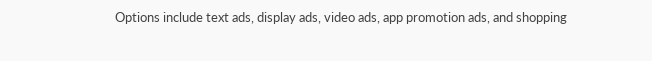Options include text ads, display ads, video ads, app promotion ads, and shopping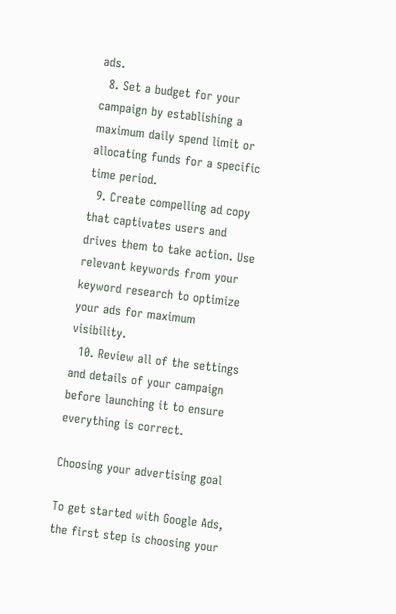ads.
  8. Set a budget for your campaign by establishing a maximum daily spend limit or allocating funds for a specific time period.
  9. Create compelling ad copy that captivates users and drives them to take action. Use relevant keywords from your keyword research to optimize your ads for maximum visibility.
  10. Review all of the settings and details of your campaign before launching it to ensure everything is correct.

Choosing your advertising goal

To get started with Google Ads, the first step is choosing your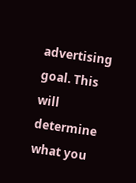advertising goal. This will determine what you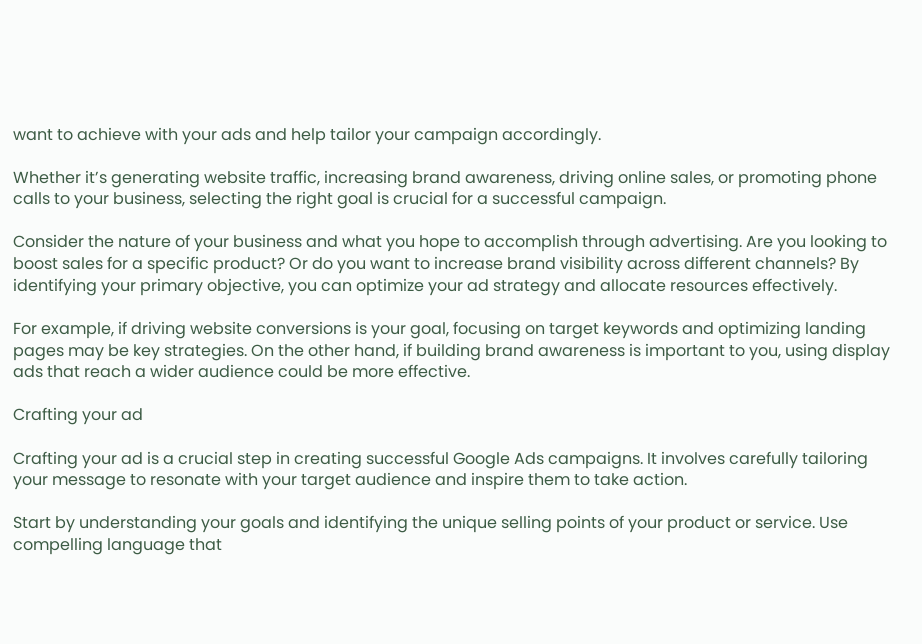want to achieve with your ads and help tailor your campaign accordingly.

Whether it’s generating website traffic, increasing brand awareness, driving online sales, or promoting phone calls to your business, selecting the right goal is crucial for a successful campaign.

Consider the nature of your business and what you hope to accomplish through advertising. Are you looking to boost sales for a specific product? Or do you want to increase brand visibility across different channels? By identifying your primary objective, you can optimize your ad strategy and allocate resources effectively.

For example, if driving website conversions is your goal, focusing on target keywords and optimizing landing pages may be key strategies. On the other hand, if building brand awareness is important to you, using display ads that reach a wider audience could be more effective.

Crafting your ad

Crafting your ad is a crucial step in creating successful Google Ads campaigns. It involves carefully tailoring your message to resonate with your target audience and inspire them to take action.

Start by understanding your goals and identifying the unique selling points of your product or service. Use compelling language that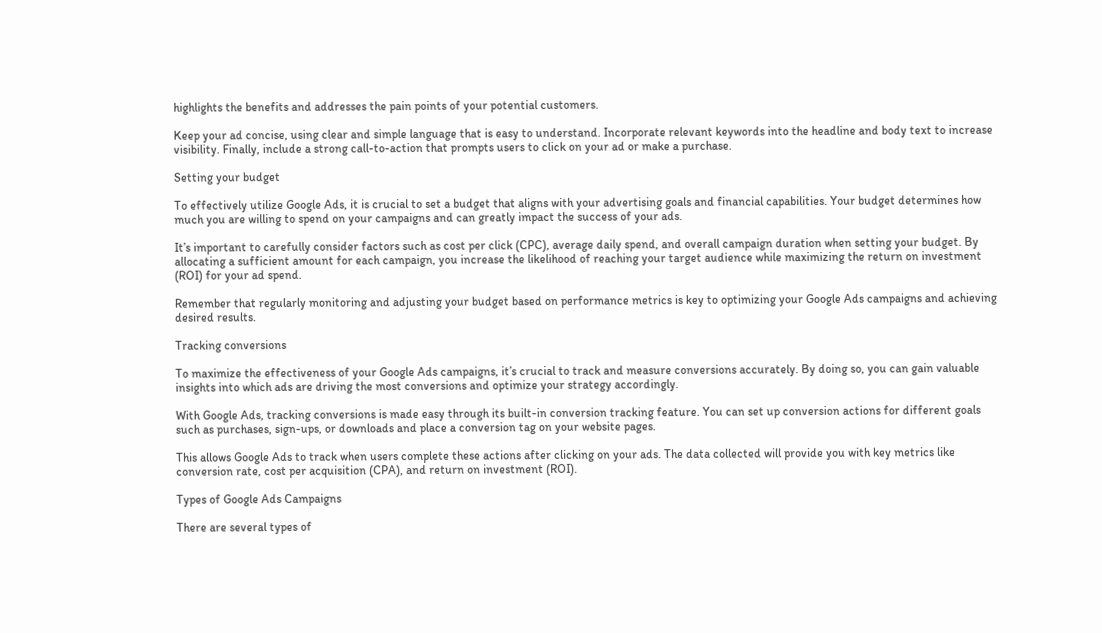highlights the benefits and addresses the pain points of your potential customers.

Keep your ad concise, using clear and simple language that is easy to understand. Incorporate relevant keywords into the headline and body text to increase visibility. Finally, include a strong call-to-action that prompts users to click on your ad or make a purchase.

Setting your budget

To effectively utilize Google Ads, it is crucial to set a budget that aligns with your advertising goals and financial capabilities. Your budget determines how much you are willing to spend on your campaigns and can greatly impact the success of your ads.

It’s important to carefully consider factors such as cost per click (CPC), average daily spend, and overall campaign duration when setting your budget. By allocating a sufficient amount for each campaign, you increase the likelihood of reaching your target audience while maximizing the return on investment (ROI) for your ad spend.

Remember that regularly monitoring and adjusting your budget based on performance metrics is key to optimizing your Google Ads campaigns and achieving desired results.

Tracking conversions

To maximize the effectiveness of your Google Ads campaigns, it’s crucial to track and measure conversions accurately. By doing so, you can gain valuable insights into which ads are driving the most conversions and optimize your strategy accordingly.

With Google Ads, tracking conversions is made easy through its built-in conversion tracking feature. You can set up conversion actions for different goals such as purchases, sign-ups, or downloads and place a conversion tag on your website pages.

This allows Google Ads to track when users complete these actions after clicking on your ads. The data collected will provide you with key metrics like conversion rate, cost per acquisition (CPA), and return on investment (ROI).

Types of Google Ads Campaigns

There are several types of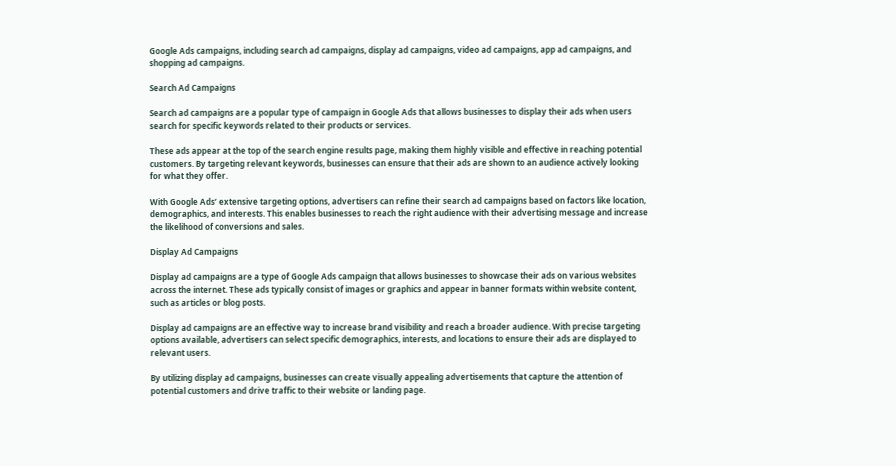Google Ads campaigns, including search ad campaigns, display ad campaigns, video ad campaigns, app ad campaigns, and shopping ad campaigns.

Search Ad Campaigns

Search ad campaigns are a popular type of campaign in Google Ads that allows businesses to display their ads when users search for specific keywords related to their products or services.

These ads appear at the top of the search engine results page, making them highly visible and effective in reaching potential customers. By targeting relevant keywords, businesses can ensure that their ads are shown to an audience actively looking for what they offer.

With Google Ads’ extensive targeting options, advertisers can refine their search ad campaigns based on factors like location, demographics, and interests. This enables businesses to reach the right audience with their advertising message and increase the likelihood of conversions and sales.

Display Ad Campaigns

Display ad campaigns are a type of Google Ads campaign that allows businesses to showcase their ads on various websites across the internet. These ads typically consist of images or graphics and appear in banner formats within website content, such as articles or blog posts.

Display ad campaigns are an effective way to increase brand visibility and reach a broader audience. With precise targeting options available, advertisers can select specific demographics, interests, and locations to ensure their ads are displayed to relevant users.

By utilizing display ad campaigns, businesses can create visually appealing advertisements that capture the attention of potential customers and drive traffic to their website or landing page.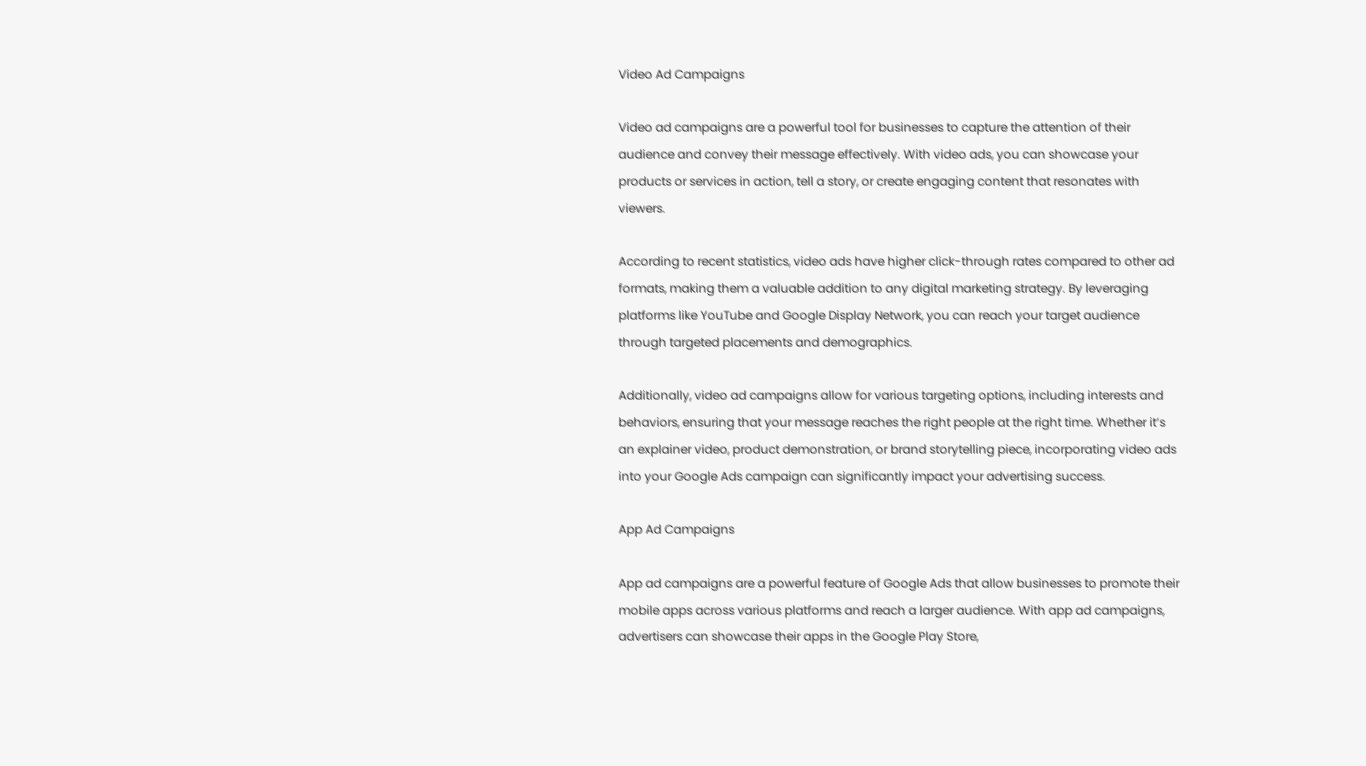Video Ad Campaigns

Video ad campaigns are a powerful tool for businesses to capture the attention of their audience and convey their message effectively. With video ads, you can showcase your products or services in action, tell a story, or create engaging content that resonates with viewers.

According to recent statistics, video ads have higher click-through rates compared to other ad formats, making them a valuable addition to any digital marketing strategy. By leveraging platforms like YouTube and Google Display Network, you can reach your target audience through targeted placements and demographics.

Additionally, video ad campaigns allow for various targeting options, including interests and behaviors, ensuring that your message reaches the right people at the right time. Whether it’s an explainer video, product demonstration, or brand storytelling piece, incorporating video ads into your Google Ads campaign can significantly impact your advertising success.

App Ad Campaigns

App ad campaigns are a powerful feature of Google Ads that allow businesses to promote their mobile apps across various platforms and reach a larger audience. With app ad campaigns, advertisers can showcase their apps in the Google Play Store,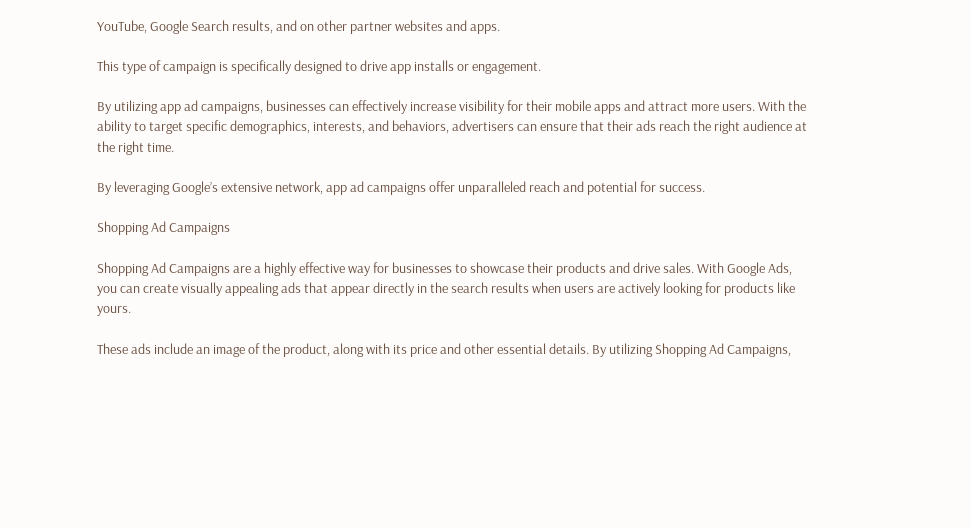YouTube, Google Search results, and on other partner websites and apps.

This type of campaign is specifically designed to drive app installs or engagement.

By utilizing app ad campaigns, businesses can effectively increase visibility for their mobile apps and attract more users. With the ability to target specific demographics, interests, and behaviors, advertisers can ensure that their ads reach the right audience at the right time.

By leveraging Google’s extensive network, app ad campaigns offer unparalleled reach and potential for success.

Shopping Ad Campaigns

Shopping Ad Campaigns are a highly effective way for businesses to showcase their products and drive sales. With Google Ads, you can create visually appealing ads that appear directly in the search results when users are actively looking for products like yours.

These ads include an image of the product, along with its price and other essential details. By utilizing Shopping Ad Campaigns,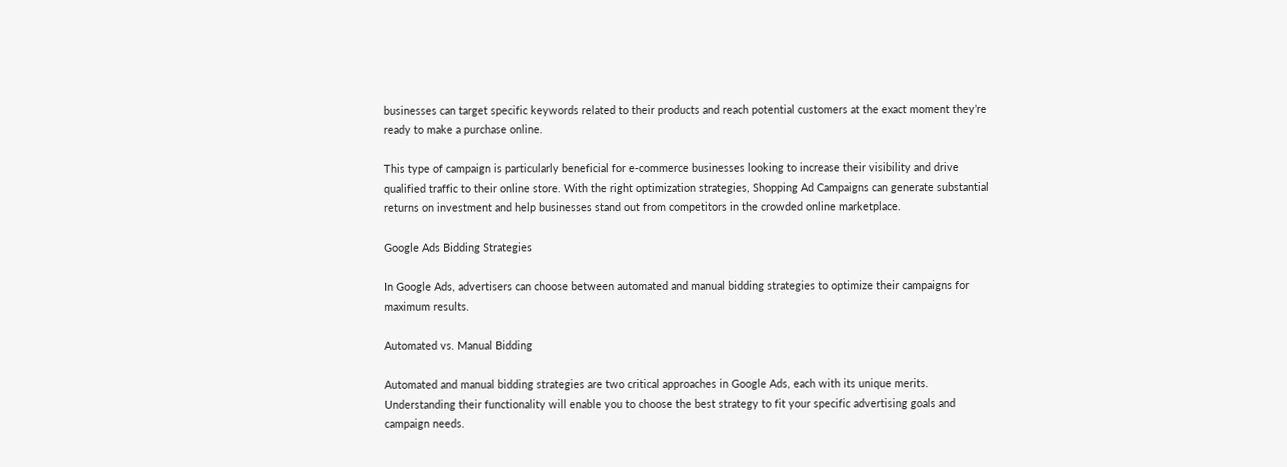businesses can target specific keywords related to their products and reach potential customers at the exact moment they’re ready to make a purchase online.

This type of campaign is particularly beneficial for e-commerce businesses looking to increase their visibility and drive qualified traffic to their online store. With the right optimization strategies, Shopping Ad Campaigns can generate substantial returns on investment and help businesses stand out from competitors in the crowded online marketplace.

Google Ads Bidding Strategies

In Google Ads, advertisers can choose between automated and manual bidding strategies to optimize their campaigns for maximum results.

Automated vs. Manual Bidding

Automated and manual bidding strategies are two critical approaches in Google Ads, each with its unique merits. Understanding their functionality will enable you to choose the best strategy to fit your specific advertising goals and campaign needs.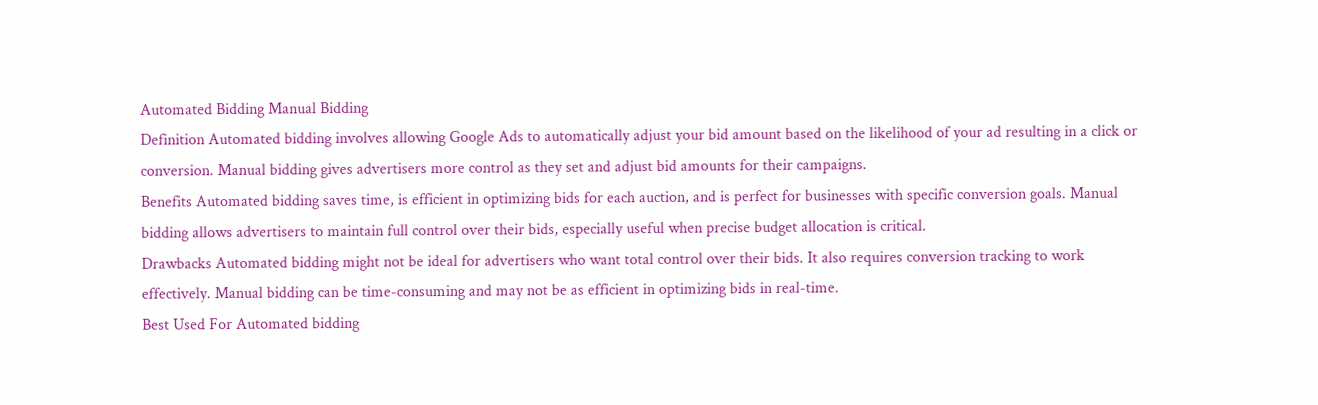Automated Bidding Manual Bidding
Definition Automated bidding involves allowing Google Ads to automatically adjust your bid amount based on the likelihood of your ad resulting in a click or conversion. Manual bidding gives advertisers more control as they set and adjust bid amounts for their campaigns.
Benefits Automated bidding saves time, is efficient in optimizing bids for each auction, and is perfect for businesses with specific conversion goals. Manual bidding allows advertisers to maintain full control over their bids, especially useful when precise budget allocation is critical.
Drawbacks Automated bidding might not be ideal for advertisers who want total control over their bids. It also requires conversion tracking to work effectively. Manual bidding can be time-consuming and may not be as efficient in optimizing bids in real-time.
Best Used For Automated bidding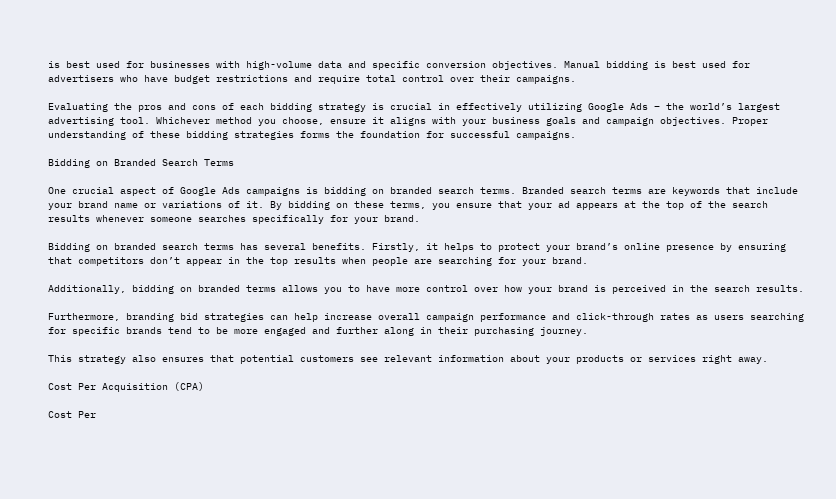is best used for businesses with high-volume data and specific conversion objectives. Manual bidding is best used for advertisers who have budget restrictions and require total control over their campaigns.

Evaluating the pros and cons of each bidding strategy is crucial in effectively utilizing Google Ads – the world’s largest advertising tool. Whichever method you choose, ensure it aligns with your business goals and campaign objectives. Proper understanding of these bidding strategies forms the foundation for successful campaigns.

Bidding on Branded Search Terms

One crucial aspect of Google Ads campaigns is bidding on branded search terms. Branded search terms are keywords that include your brand name or variations of it. By bidding on these terms, you ensure that your ad appears at the top of the search results whenever someone searches specifically for your brand.

Bidding on branded search terms has several benefits. Firstly, it helps to protect your brand’s online presence by ensuring that competitors don’t appear in the top results when people are searching for your brand.

Additionally, bidding on branded terms allows you to have more control over how your brand is perceived in the search results.

Furthermore, branding bid strategies can help increase overall campaign performance and click-through rates as users searching for specific brands tend to be more engaged and further along in their purchasing journey.

This strategy also ensures that potential customers see relevant information about your products or services right away.

Cost Per Acquisition (CPA)

Cost Per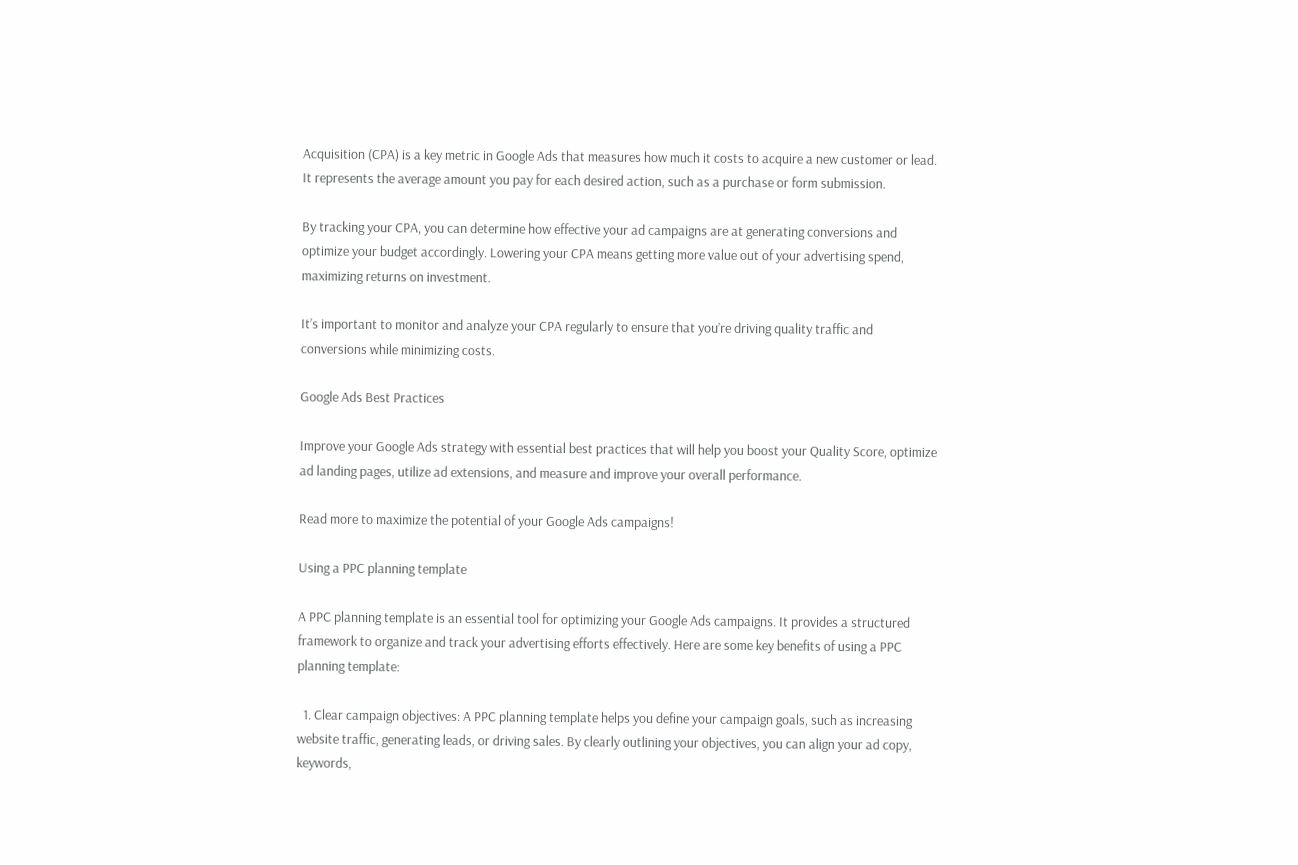Acquisition (CPA) is a key metric in Google Ads that measures how much it costs to acquire a new customer or lead. It represents the average amount you pay for each desired action, such as a purchase or form submission.

By tracking your CPA, you can determine how effective your ad campaigns are at generating conversions and optimize your budget accordingly. Lowering your CPA means getting more value out of your advertising spend, maximizing returns on investment.

It’s important to monitor and analyze your CPA regularly to ensure that you’re driving quality traffic and conversions while minimizing costs.

Google Ads Best Practices

Improve your Google Ads strategy with essential best practices that will help you boost your Quality Score, optimize ad landing pages, utilize ad extensions, and measure and improve your overall performance.

Read more to maximize the potential of your Google Ads campaigns!

Using a PPC planning template

A PPC planning template is an essential tool for optimizing your Google Ads campaigns. It provides a structured framework to organize and track your advertising efforts effectively. Here are some key benefits of using a PPC planning template:

  1. Clear campaign objectives: A PPC planning template helps you define your campaign goals, such as increasing website traffic, generating leads, or driving sales. By clearly outlining your objectives, you can align your ad copy, keywords,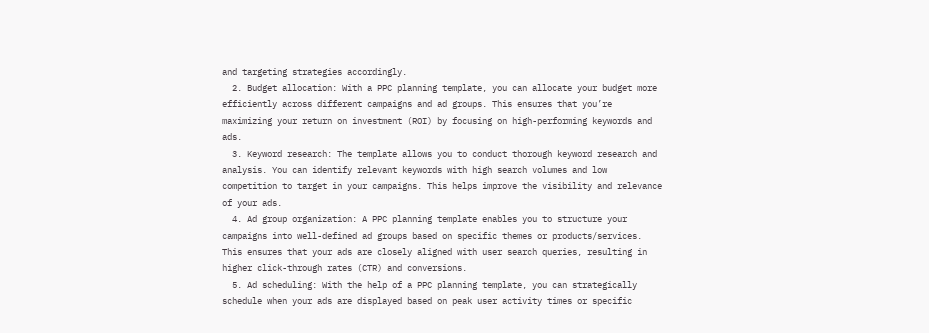and targeting strategies accordingly.
  2. Budget allocation: With a PPC planning template, you can allocate your budget more efficiently across different campaigns and ad groups. This ensures that you’re maximizing your return on investment (ROI) by focusing on high-performing keywords and ads.
  3. Keyword research: The template allows you to conduct thorough keyword research and analysis. You can identify relevant keywords with high search volumes and low competition to target in your campaigns. This helps improve the visibility and relevance of your ads.
  4. Ad group organization: A PPC planning template enables you to structure your campaigns into well-defined ad groups based on specific themes or products/services. This ensures that your ads are closely aligned with user search queries, resulting in higher click-through rates (CTR) and conversions.
  5. Ad scheduling: With the help of a PPC planning template, you can strategically schedule when your ads are displayed based on peak user activity times or specific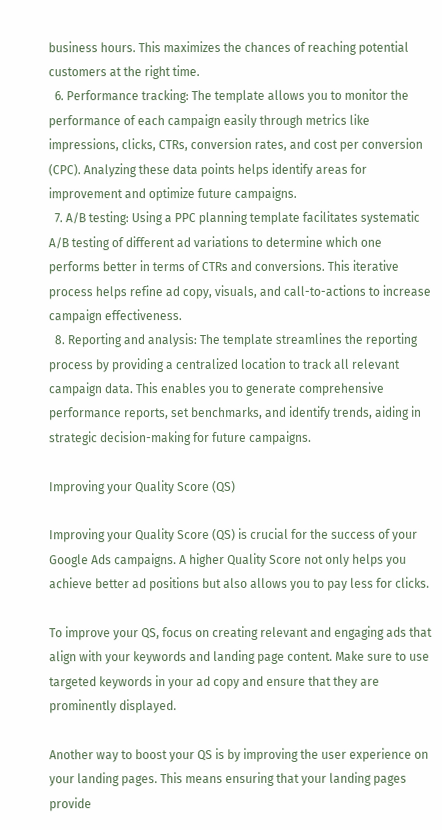business hours. This maximizes the chances of reaching potential customers at the right time.
  6. Performance tracking: The template allows you to monitor the performance of each campaign easily through metrics like impressions, clicks, CTRs, conversion rates, and cost per conversion (CPC). Analyzing these data points helps identify areas for improvement and optimize future campaigns.
  7. A/B testing: Using a PPC planning template facilitates systematic A/B testing of different ad variations to determine which one performs better in terms of CTRs and conversions. This iterative process helps refine ad copy, visuals, and call-to-actions to increase campaign effectiveness.
  8. Reporting and analysis: The template streamlines the reporting process by providing a centralized location to track all relevant campaign data. This enables you to generate comprehensive performance reports, set benchmarks, and identify trends, aiding in strategic decision-making for future campaigns.

Improving your Quality Score (QS)

Improving your Quality Score (QS) is crucial for the success of your Google Ads campaigns. A higher Quality Score not only helps you achieve better ad positions but also allows you to pay less for clicks.

To improve your QS, focus on creating relevant and engaging ads that align with your keywords and landing page content. Make sure to use targeted keywords in your ad copy and ensure that they are prominently displayed.

Another way to boost your QS is by improving the user experience on your landing pages. This means ensuring that your landing pages provide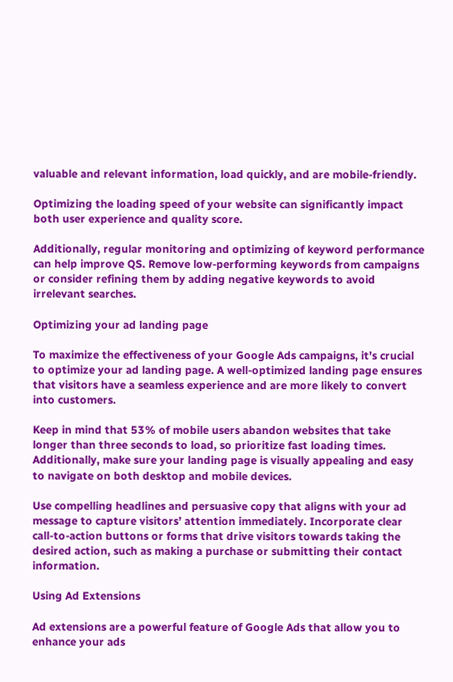valuable and relevant information, load quickly, and are mobile-friendly.

Optimizing the loading speed of your website can significantly impact both user experience and quality score.

Additionally, regular monitoring and optimizing of keyword performance can help improve QS. Remove low-performing keywords from campaigns or consider refining them by adding negative keywords to avoid irrelevant searches.

Optimizing your ad landing page

To maximize the effectiveness of your Google Ads campaigns, it’s crucial to optimize your ad landing page. A well-optimized landing page ensures that visitors have a seamless experience and are more likely to convert into customers.

Keep in mind that 53% of mobile users abandon websites that take longer than three seconds to load, so prioritize fast loading times. Additionally, make sure your landing page is visually appealing and easy to navigate on both desktop and mobile devices.

Use compelling headlines and persuasive copy that aligns with your ad message to capture visitors’ attention immediately. Incorporate clear call-to-action buttons or forms that drive visitors towards taking the desired action, such as making a purchase or submitting their contact information.

Using Ad Extensions

Ad extensions are a powerful feature of Google Ads that allow you to enhance your ads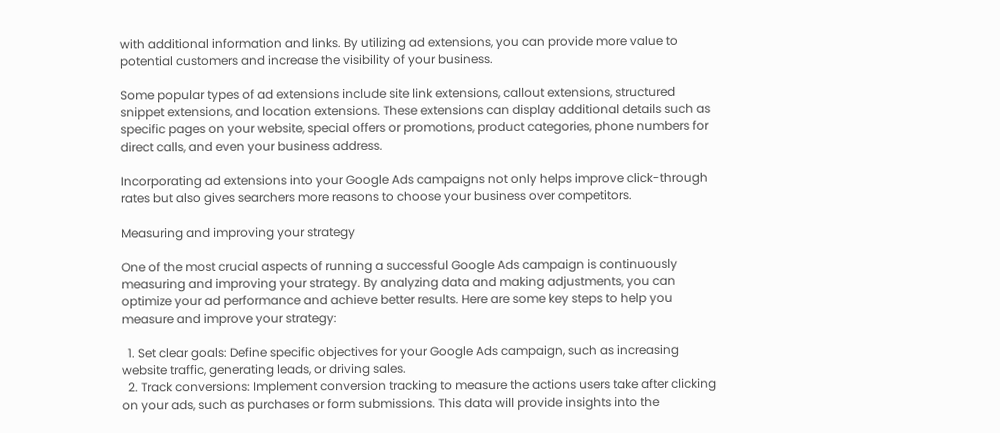with additional information and links. By utilizing ad extensions, you can provide more value to potential customers and increase the visibility of your business.

Some popular types of ad extensions include site link extensions, callout extensions, structured snippet extensions, and location extensions. These extensions can display additional details such as specific pages on your website, special offers or promotions, product categories, phone numbers for direct calls, and even your business address.

Incorporating ad extensions into your Google Ads campaigns not only helps improve click-through rates but also gives searchers more reasons to choose your business over competitors.

Measuring and improving your strategy

One of the most crucial aspects of running a successful Google Ads campaign is continuously measuring and improving your strategy. By analyzing data and making adjustments, you can optimize your ad performance and achieve better results. Here are some key steps to help you measure and improve your strategy:

  1. Set clear goals: Define specific objectives for your Google Ads campaign, such as increasing website traffic, generating leads, or driving sales.
  2. Track conversions: Implement conversion tracking to measure the actions users take after clicking on your ads, such as purchases or form submissions. This data will provide insights into the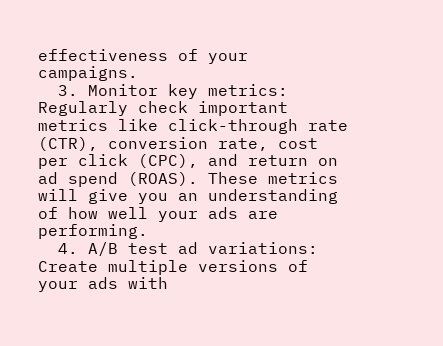effectiveness of your campaigns.
  3. Monitor key metrics: Regularly check important metrics like click-through rate (CTR), conversion rate, cost per click (CPC), and return on ad spend (ROAS). These metrics will give you an understanding of how well your ads are performing.
  4. A/B test ad variations: Create multiple versions of your ads with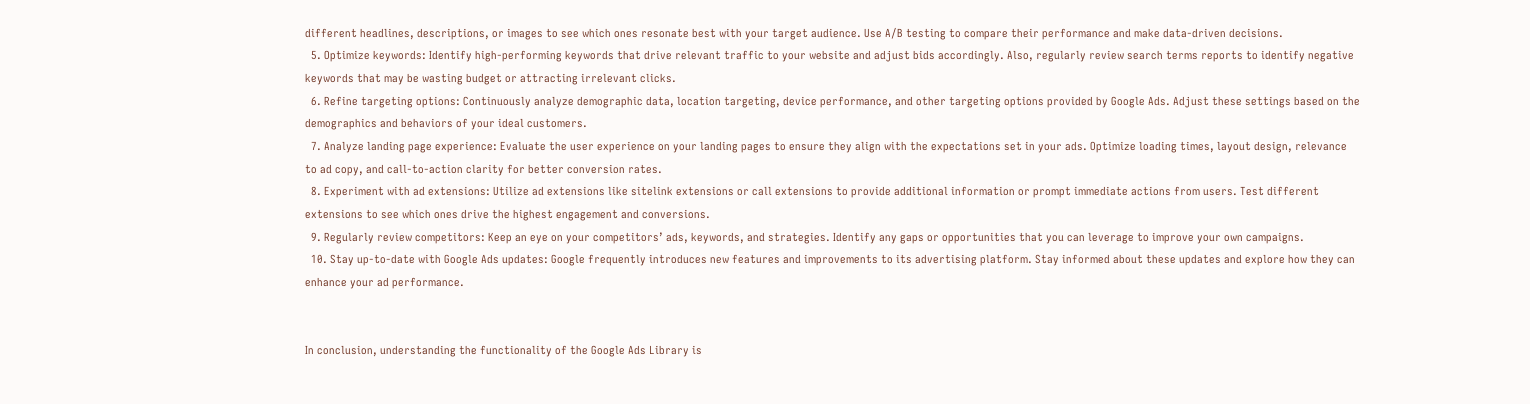different headlines, descriptions, or images to see which ones resonate best with your target audience. Use A/B testing to compare their performance and make data-driven decisions.
  5. Optimize keywords: Identify high-performing keywords that drive relevant traffic to your website and adjust bids accordingly. Also, regularly review search terms reports to identify negative keywords that may be wasting budget or attracting irrelevant clicks.
  6. Refine targeting options: Continuously analyze demographic data, location targeting, device performance, and other targeting options provided by Google Ads. Adjust these settings based on the demographics and behaviors of your ideal customers.
  7. Analyze landing page experience: Evaluate the user experience on your landing pages to ensure they align with the expectations set in your ads. Optimize loading times, layout design, relevance to ad copy, and call-to-action clarity for better conversion rates.
  8. Experiment with ad extensions: Utilize ad extensions like sitelink extensions or call extensions to provide additional information or prompt immediate actions from users. Test different extensions to see which ones drive the highest engagement and conversions.
  9. Regularly review competitors: Keep an eye on your competitors’ ads, keywords, and strategies. Identify any gaps or opportunities that you can leverage to improve your own campaigns.
  10. Stay up-to-date with Google Ads updates: Google frequently introduces new features and improvements to its advertising platform. Stay informed about these updates and explore how they can enhance your ad performance.


In conclusion, understanding the functionality of the Google Ads Library is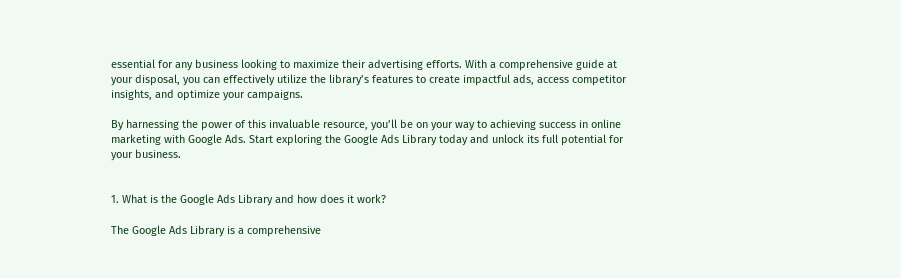essential for any business looking to maximize their advertising efforts. With a comprehensive guide at your disposal, you can effectively utilize the library’s features to create impactful ads, access competitor insights, and optimize your campaigns.

By harnessing the power of this invaluable resource, you’ll be on your way to achieving success in online marketing with Google Ads. Start exploring the Google Ads Library today and unlock its full potential for your business.


1. What is the Google Ads Library and how does it work?

The Google Ads Library is a comprehensive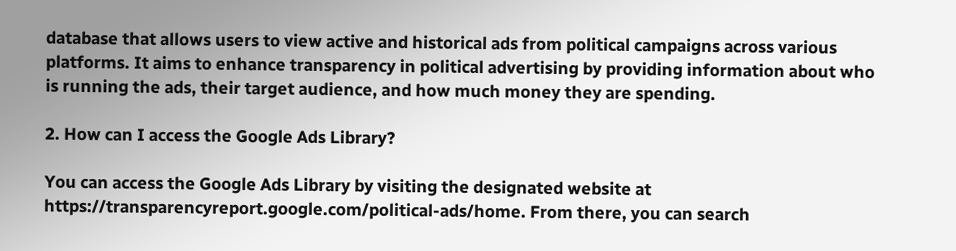database that allows users to view active and historical ads from political campaigns across various platforms. It aims to enhance transparency in political advertising by providing information about who is running the ads, their target audience, and how much money they are spending.

2. How can I access the Google Ads Library?

You can access the Google Ads Library by visiting the designated website at https://transparencyreport.google.com/political-ads/home. From there, you can search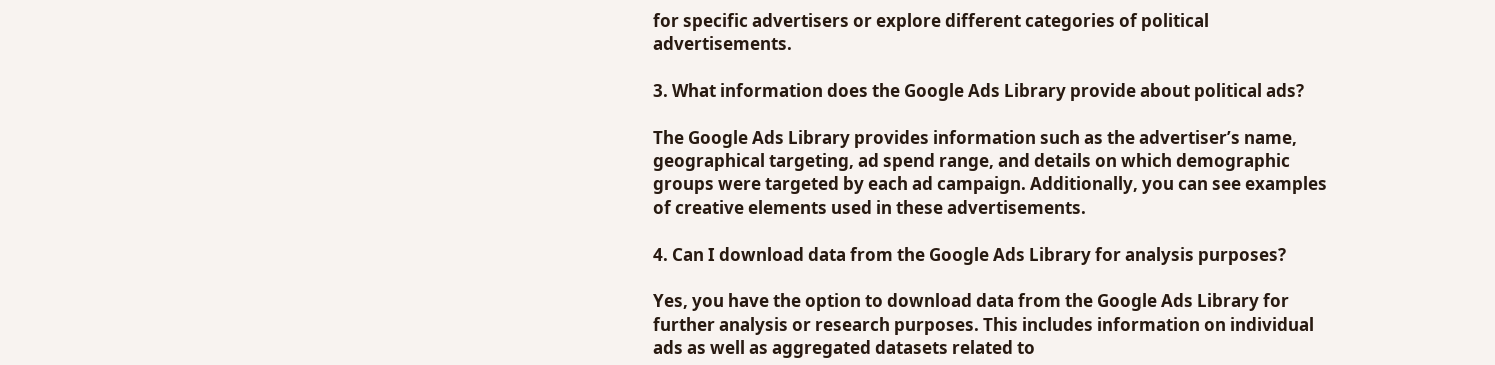for specific advertisers or explore different categories of political advertisements.

3. What information does the Google Ads Library provide about political ads?

The Google Ads Library provides information such as the advertiser’s name, geographical targeting, ad spend range, and details on which demographic groups were targeted by each ad campaign. Additionally, you can see examples of creative elements used in these advertisements.

4. Can I download data from the Google Ads Library for analysis purposes?

Yes, you have the option to download data from the Google Ads Library for further analysis or research purposes. This includes information on individual ads as well as aggregated datasets related to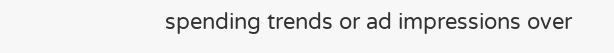spending trends or ad impressions over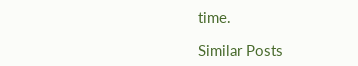time.

Similar Posts